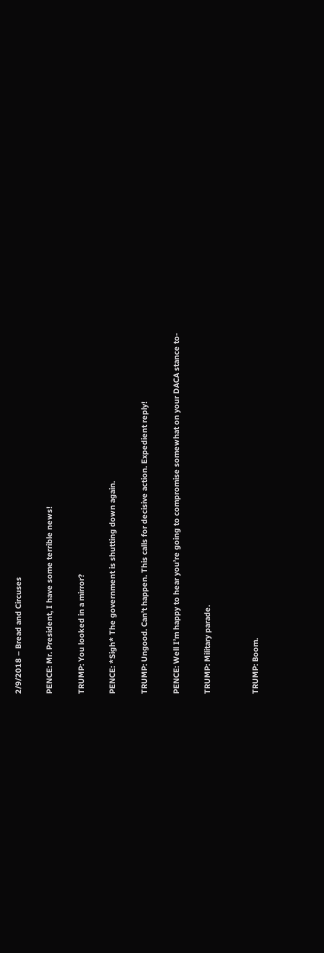2/9/2018 – Bread and Circuses

PENCE: Mr. President, I have some terrible news!

TRUMP: You looked in a mirror?

PENCE: *Sigh* The government is shutting down again.

TRUMP: Ungood. Can’t happen. This calls for decisive action. Expedient reply!

PENCE: Well I’m happy to hear you’re going to compromise somewhat on your DACA stance to-

TRUMP: Military parade.


TRUMP: Boom.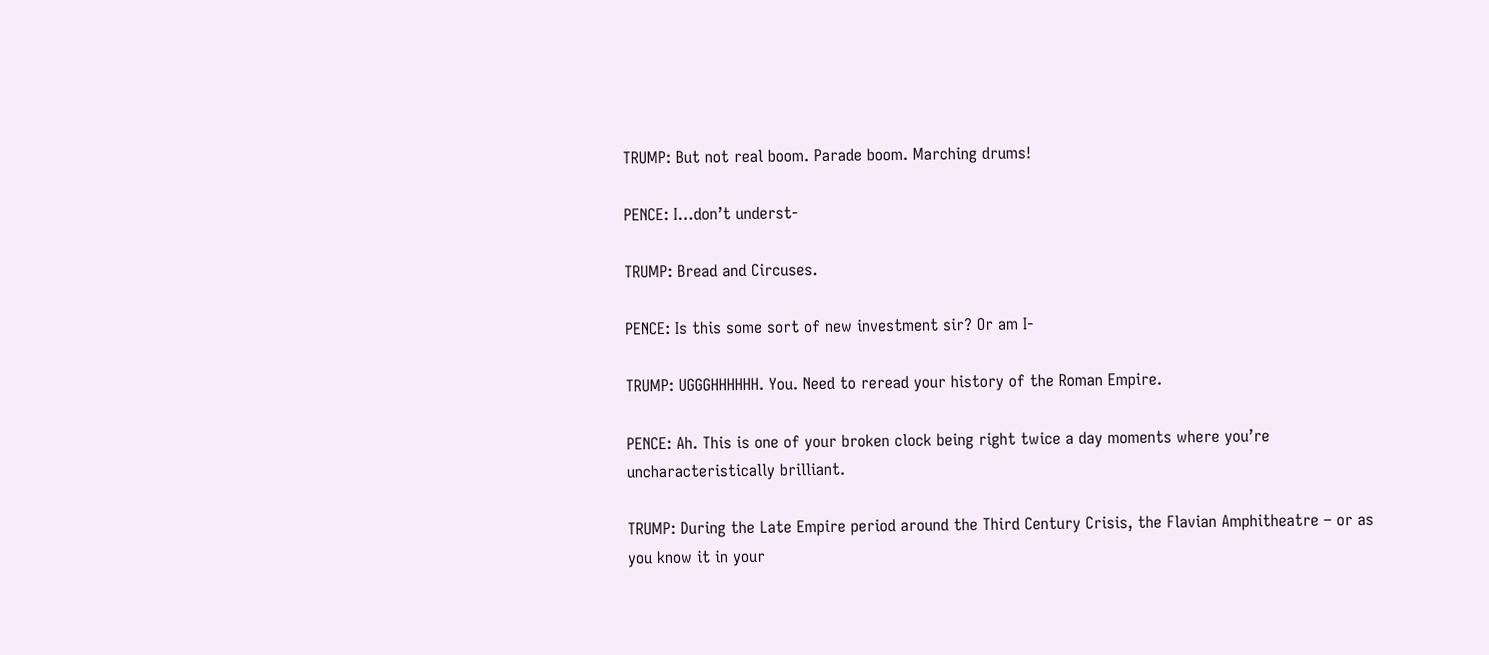TRUMP: But not real boom. Parade boom. Marching drums!

PENCE: I…don’t underst-

TRUMP: Bread and Circuses.

PENCE: Is this some sort of new investment sir? Or am I-

TRUMP: UGGGHHHHHH. You. Need to reread your history of the Roman Empire.

PENCE: Ah. This is one of your broken clock being right twice a day moments where you’re uncharacteristically brilliant.

TRUMP: During the Late Empire period around the Third Century Crisis, the Flavian Amphitheatre – or as you know it in your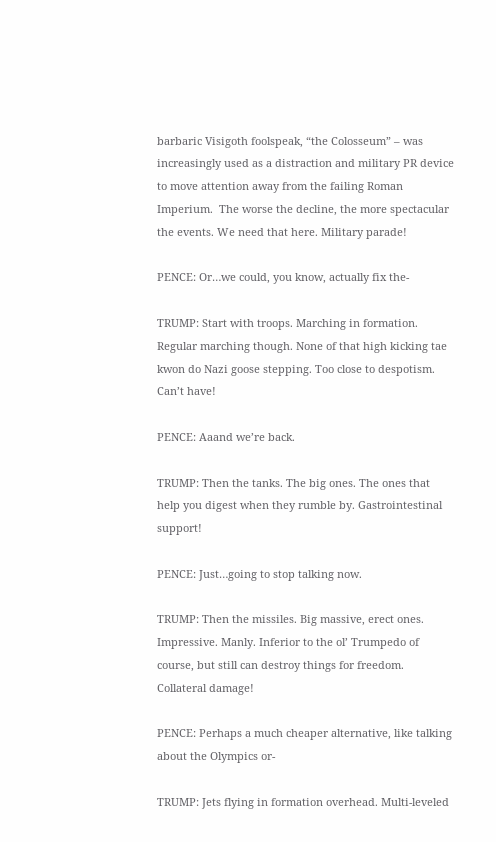barbaric Visigoth foolspeak, “the Colosseum” – was increasingly used as a distraction and military PR device to move attention away from the failing Roman Imperium.  The worse the decline, the more spectacular the events. We need that here. Military parade!

PENCE: Or…we could, you know, actually fix the-

TRUMP: Start with troops. Marching in formation. Regular marching though. None of that high kicking tae kwon do Nazi goose stepping. Too close to despotism. Can’t have!

PENCE: Aaand we’re back.

TRUMP: Then the tanks. The big ones. The ones that help you digest when they rumble by. Gastrointestinal support!

PENCE: Just…going to stop talking now.

TRUMP: Then the missiles. Big massive, erect ones. Impressive. Manly. Inferior to the ol’ Trumpedo of course, but still can destroy things for freedom. Collateral damage!

PENCE: Perhaps a much cheaper alternative, like talking about the Olympics or-

TRUMP: Jets flying in formation overhead. Multi-leveled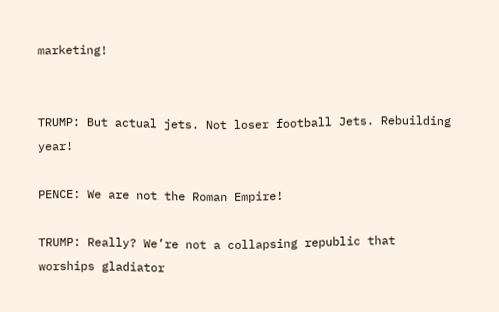marketing!


TRUMP: But actual jets. Not loser football Jets. Rebuilding year!

PENCE: We are not the Roman Empire!

TRUMP: Really? We’re not a collapsing republic that worships gladiator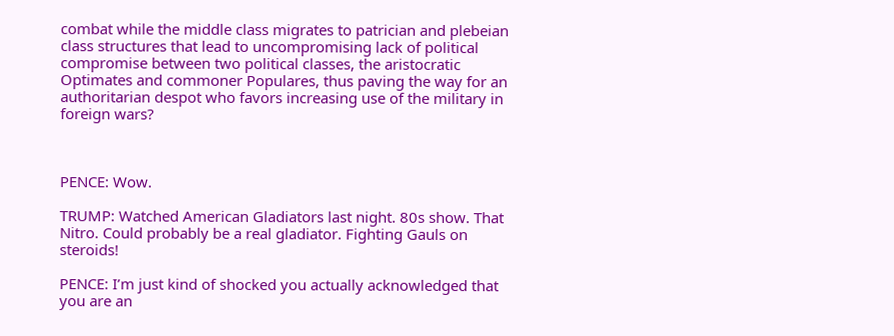combat while the middle class migrates to patrician and plebeian class structures that lead to uncompromising lack of political compromise between two political classes, the aristocratic Optimates and commoner Populares, thus paving the way for an authoritarian despot who favors increasing use of the military in foreign wars?



PENCE: Wow.

TRUMP: Watched American Gladiators last night. 80s show. That Nitro. Could probably be a real gladiator. Fighting Gauls on steroids!

PENCE: I’m just kind of shocked you actually acknowledged that you are an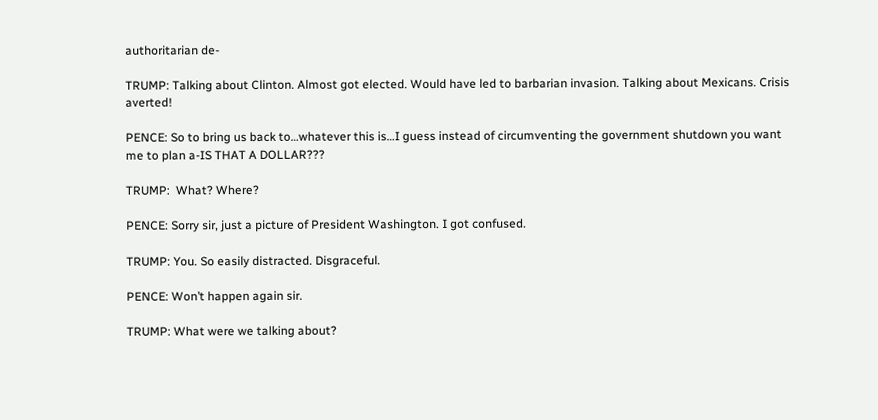authoritarian de-

TRUMP: Talking about Clinton. Almost got elected. Would have led to barbarian invasion. Talking about Mexicans. Crisis averted!

PENCE: So to bring us back to…whatever this is…I guess instead of circumventing the government shutdown you want me to plan a-IS THAT A DOLLAR???

TRUMP:  What? Where?

PENCE: Sorry sir, just a picture of President Washington. I got confused.

TRUMP: You. So easily distracted. Disgraceful.

PENCE: Won’t happen again sir.

TRUMP: What were we talking about?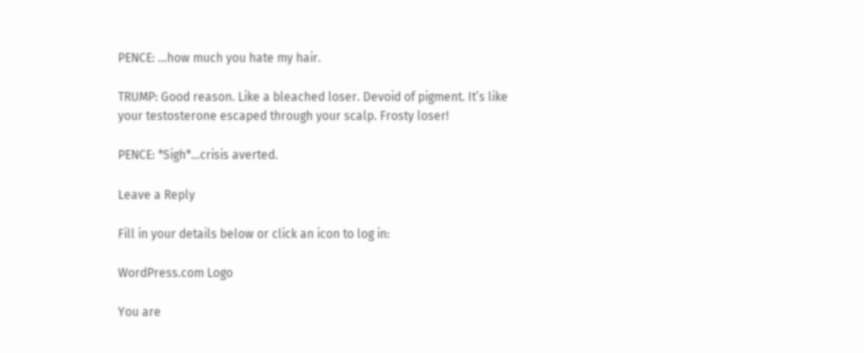PENCE: …how much you hate my hair.

TRUMP: Good reason. Like a bleached loser. Devoid of pigment. It’s like your testosterone escaped through your scalp. Frosty loser!

PENCE: *Sigh*…crisis averted.

Leave a Reply

Fill in your details below or click an icon to log in:

WordPress.com Logo

You are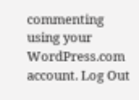commenting using your WordPress.com account. Log Out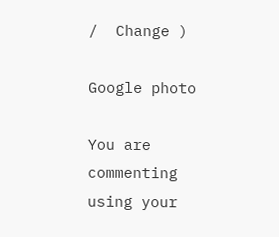/  Change )

Google photo

You are commenting using your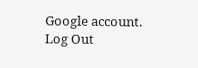Google account. Log Out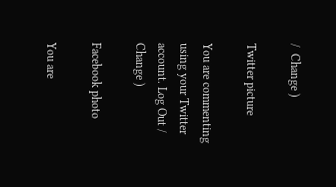/  Change )

Twitter picture

You are commenting using your Twitter account. Log Out /  Change )

Facebook photo

You are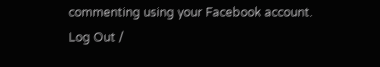commenting using your Facebook account. Log Out /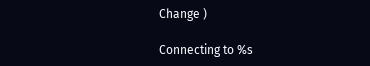Change )

Connecting to %s